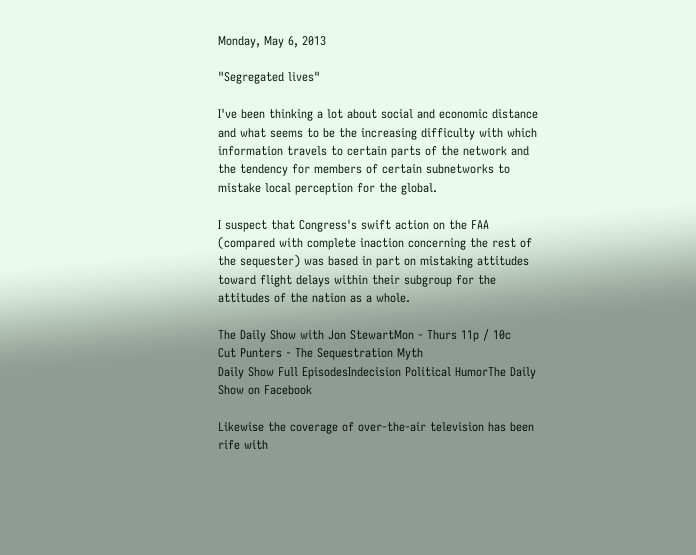Monday, May 6, 2013

"Segregated lives"

I've been thinking a lot about social and economic distance and what seems to be the increasing difficulty with which information travels to certain parts of the network and the tendency for members of certain subnetworks to mistake local perception for the global.

I suspect that Congress's swift action on the FAA (compared with complete inaction concerning the rest of the sequester) was based in part on mistaking attitudes toward flight delays within their subgroup for the attitudes of the nation as a whole.

The Daily Show with Jon StewartMon - Thurs 11p / 10c
Cut Punters - The Sequestration Myth
Daily Show Full EpisodesIndecision Political HumorThe Daily Show on Facebook

Likewise the coverage of over-the-air television has been rife with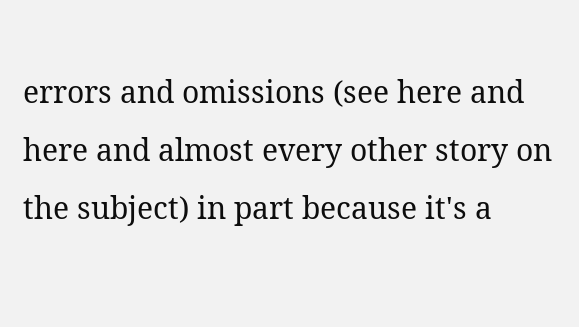errors and omissions (see here and here and almost every other story on the subject) in part because it's a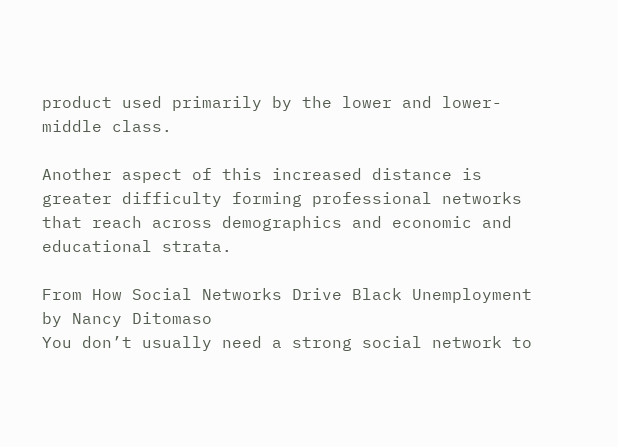product used primarily by the lower and lower-middle class.

Another aspect of this increased distance is greater difficulty forming professional networks that reach across demographics and economic and educational strata.

From How Social Networks Drive Black Unemployment by Nancy Ditomaso
You don’t usually need a strong social network to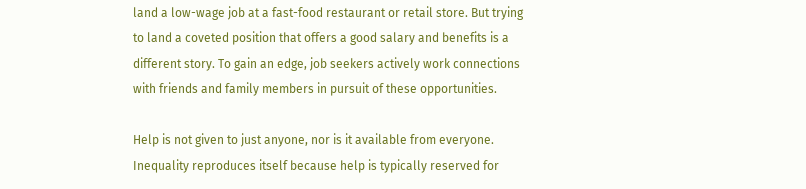land a low-wage job at a fast-food restaurant or retail store. But trying to land a coveted position that offers a good salary and benefits is a different story. To gain an edge, job seekers actively work connections with friends and family members in pursuit of these opportunities.

Help is not given to just anyone, nor is it available from everyone. Inequality reproduces itself because help is typically reserved for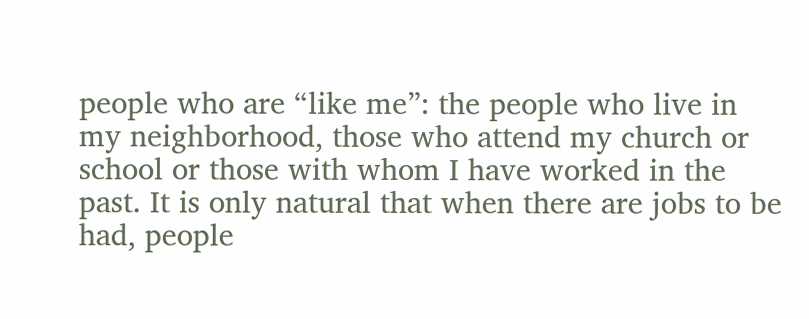people who are “like me”: the people who live in my neighborhood, those who attend my church or school or those with whom I have worked in the past. It is only natural that when there are jobs to be had, people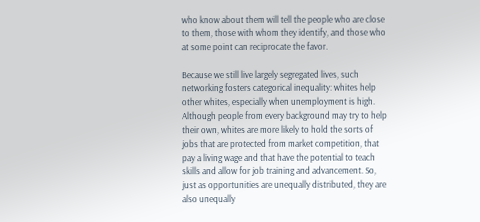who know about them will tell the people who are close to them, those with whom they identify, and those who at some point can reciprocate the favor.

Because we still live largely segregated lives, such networking fosters categorical inequality: whites help other whites, especially when unemployment is high. Although people from every background may try to help their own, whites are more likely to hold the sorts of jobs that are protected from market competition, that pay a living wage and that have the potential to teach skills and allow for job training and advancement. So, just as opportunities are unequally distributed, they are also unequally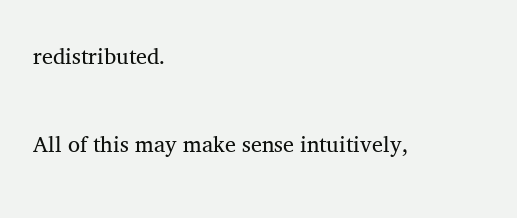redistributed.

All of this may make sense intuitively,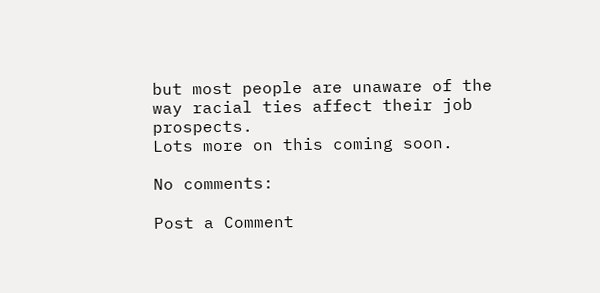but most people are unaware of the way racial ties affect their job prospects.
Lots more on this coming soon.

No comments:

Post a Comment